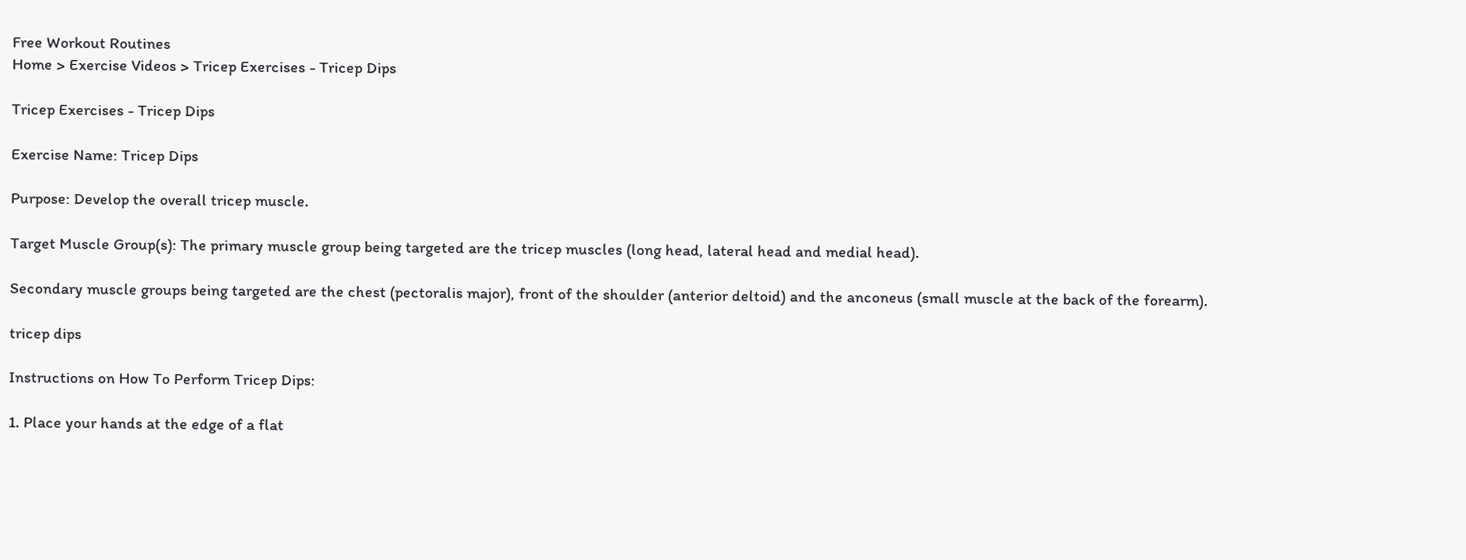Free Workout Routines
Home > Exercise Videos > Tricep Exercises - Tricep Dips

Tricep Exercises - Tricep Dips

Exercise Name: Tricep Dips

Purpose: Develop the overall tricep muscle.

Target Muscle Group(s): The primary muscle group being targeted are the tricep muscles (long head, lateral head and medial head).

Secondary muscle groups being targeted are the chest (pectoralis major), front of the shoulder (anterior deltoid) and the anconeus (small muscle at the back of the forearm).

tricep dips

Instructions on How To Perform Tricep Dips:

1. Place your hands at the edge of a flat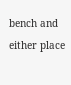bench and either place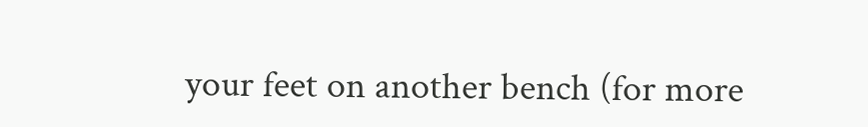your feet on another bench (for more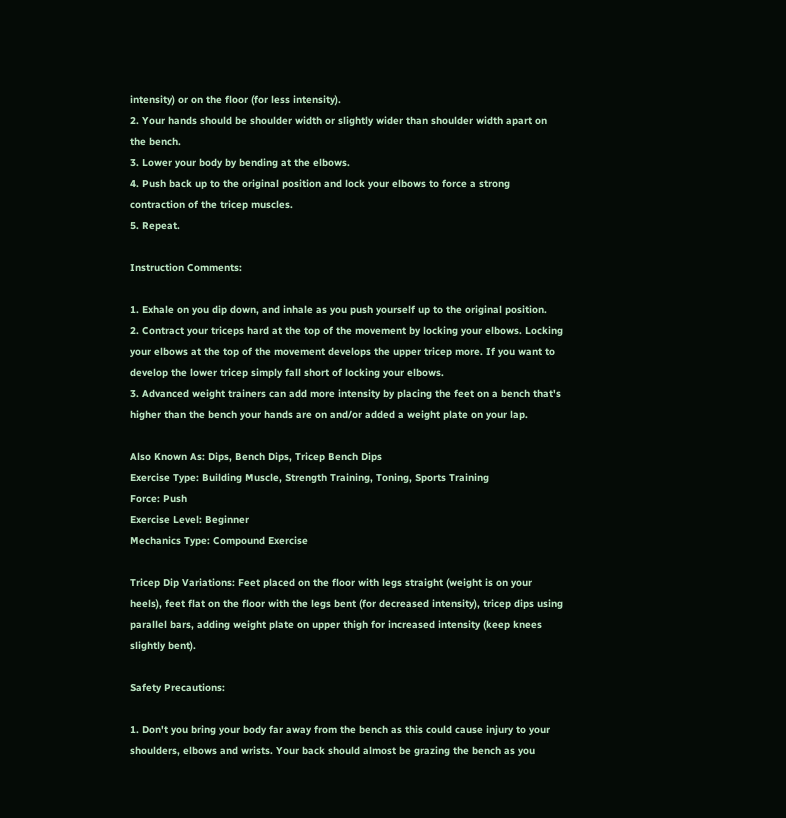intensity) or on the floor (for less intensity).
2. Your hands should be shoulder width or slightly wider than shoulder width apart on the bench.
3. Lower your body by bending at the elbows.
4. Push back up to the original position and lock your elbows to force a strong contraction of the tricep muscles.
5. Repeat.

Instruction Comments:

1. Exhale on you dip down, and inhale as you push yourself up to the original position.
2. Contract your triceps hard at the top of the movement by locking your elbows. Locking your elbows at the top of the movement develops the upper tricep more. If you want to develop the lower tricep simply fall short of locking your elbows.
3. Advanced weight trainers can add more intensity by placing the feet on a bench that's higher than the bench your hands are on and/or added a weight plate on your lap.

Also Known As: Dips, Bench Dips, Tricep Bench Dips
Exercise Type: Building Muscle, Strength Training, Toning, Sports Training
Force: Push
Exercise Level: Beginner
Mechanics Type: Compound Exercise

Tricep Dip Variations: Feet placed on the floor with legs straight (weight is on your heels), feet flat on the floor with the legs bent (for decreased intensity), tricep dips using parallel bars, adding weight plate on upper thigh for increased intensity (keep knees slightly bent).

Safety Precautions:

1. Don't you bring your body far away from the bench as this could cause injury to your shoulders, elbows and wrists. Your back should almost be grazing the bench as you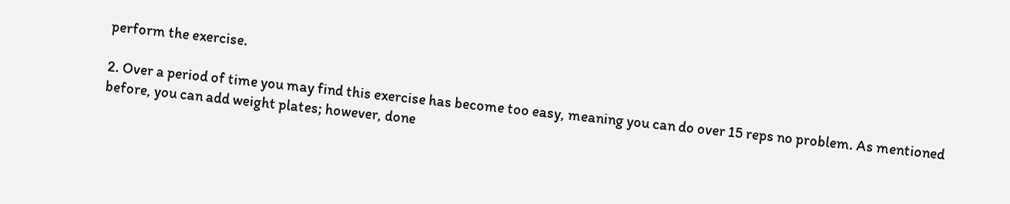perform the exercise.

2. Over a period of time you may find this exercise has become too easy, meaning you can do over 15 reps no problem. As mentioned before, you can add weight plates; however, done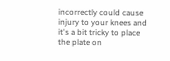incorrectly could cause injury to your knees and it's a bit tricky to place the plate on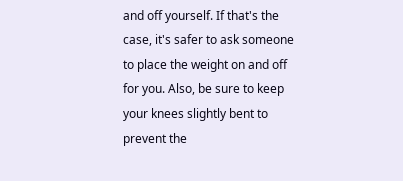and off yourself. If that's the case, it's safer to ask someone to place the weight on and off for you. Also, be sure to keep your knees slightly bent to prevent the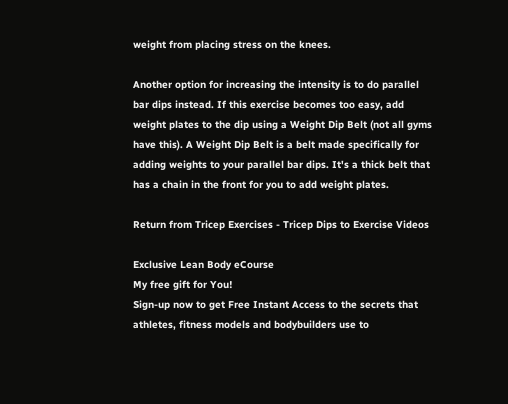weight from placing stress on the knees.

Another option for increasing the intensity is to do parallel bar dips instead. If this exercise becomes too easy, add weight plates to the dip using a Weight Dip Belt (not all gyms have this). A Weight Dip Belt is a belt made specifically for adding weights to your parallel bar dips. It's a thick belt that has a chain in the front for you to add weight plates.

Return from Tricep Exercises - Tricep Dips to Exercise Videos

Exclusive Lean Body eCourse
My free gift for You!
Sign-up now to get Free Instant Access to the secrets that athletes, fitness models and bodybuilders use to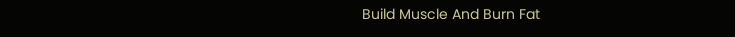Build Muscle And Burn Fat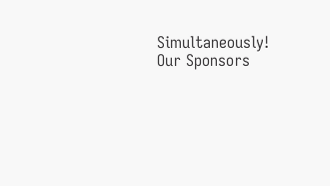Simultaneously!
Our Sponsors